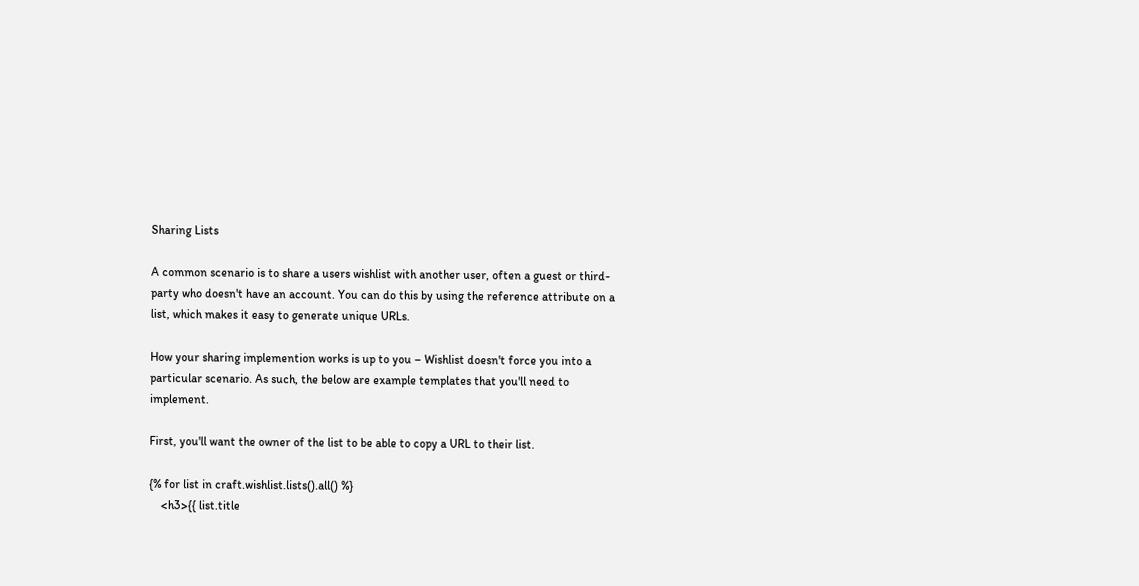Sharing Lists

A common scenario is to share a users wishlist with another user, often a guest or third-party who doesn't have an account. You can do this by using the reference attribute on a list, which makes it easy to generate unique URLs.

How your sharing implemention works is up to you – Wishlist doesn't force you into a particular scenario. As such, the below are example templates that you'll need to implement.

First, you'll want the owner of the list to be able to copy a URL to their list.

{% for list in craft.wishlist.lists().all() %}
    <h3>{{ list.title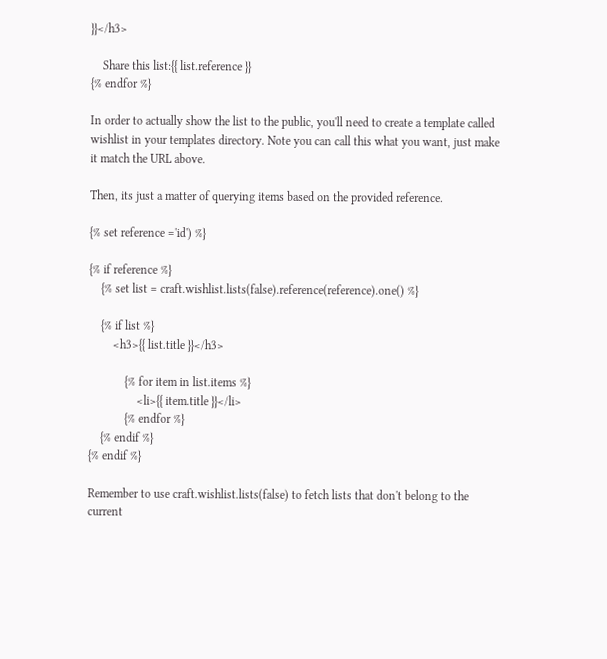}}</h3>

    Share this list:{{ list.reference }}
{% endfor %}

In order to actually show the list to the public, you'll need to create a template called wishlist in your templates directory. Note you can call this what you want, just make it match the URL above.

Then, its just a matter of querying items based on the provided reference.

{% set reference ='id') %}

{% if reference %}
    {% set list = craft.wishlist.lists(false).reference(reference).one() %}

    {% if list %}
        <h3>{{ list.title }}</h3>

            {% for item in list.items %}
                <li>{{ item.title }}</li>
            {% endfor %}
    {% endif %}
{% endif %}

Remember to use craft.wishlist.lists(false) to fetch lists that don't belong to the current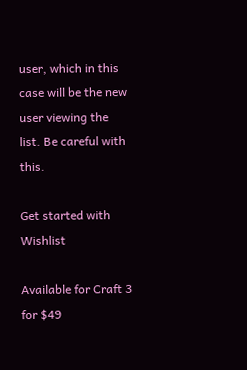user, which in this case will be the new user viewing the list. Be careful with this.

Get started with Wishlist

Available for Craft 3 for $49